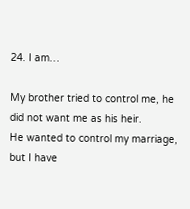24. I am…

My brother tried to control me, he did not want me as his heir.
He wanted to control my marriage, but I have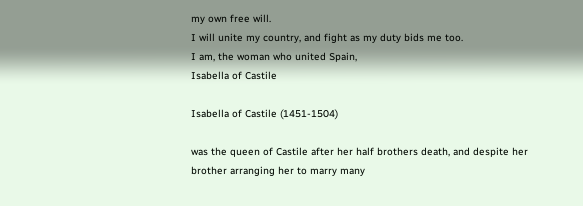my own free will.
I will unite my country, and fight as my duty bids me too.
I am, the woman who united Spain,
Isabella of Castile

Isabella of Castile (1451-1504)

was the queen of Castile after her half brothers death, and despite her brother arranging her to marry many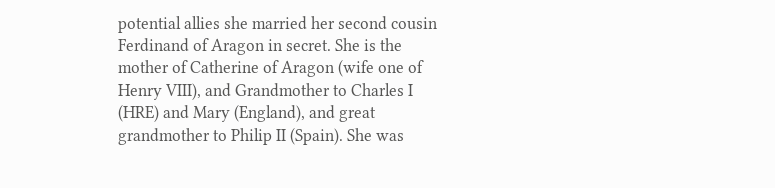potential allies she married her second cousin Ferdinand of Aragon in secret. She is the mother of Catherine of Aragon (wife one of Henry VIII), and Grandmother to Charles I (HRE) and Mary (England), and great grandmother to Philip II (Spain). She was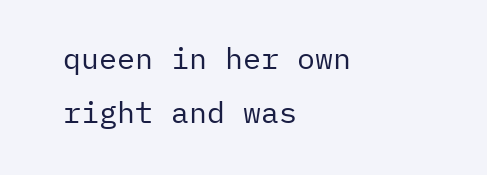queen in her own right and was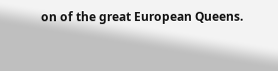on of the great European Queens.